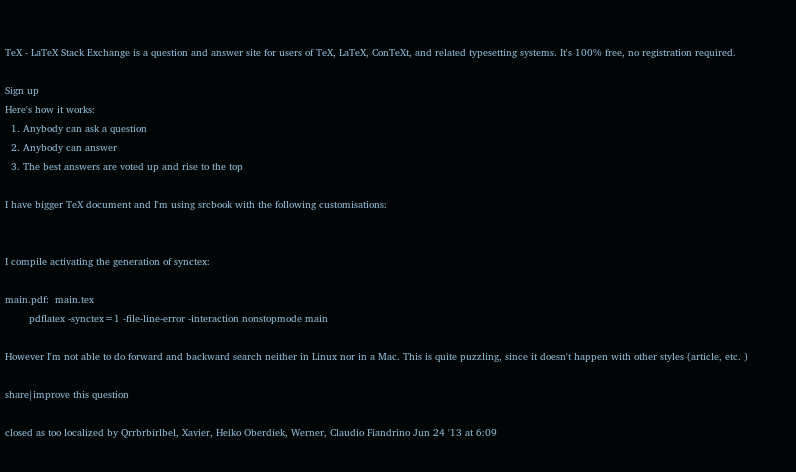TeX - LaTeX Stack Exchange is a question and answer site for users of TeX, LaTeX, ConTeXt, and related typesetting systems. It's 100% free, no registration required.

Sign up
Here's how it works:
  1. Anybody can ask a question
  2. Anybody can answer
  3. The best answers are voted up and rise to the top

I have bigger TeX document and I'm using srcbook with the following customisations:


I compile activating the generation of synctex:

main.pdf:  main.tex
        pdflatex -synctex=1 -file-line-error -interaction nonstopmode main

However I'm not able to do forward and backward search neither in Linux nor in a Mac. This is quite puzzling, since it doesn't happen with other styles (article, etc. )

share|improve this question

closed as too localized by Qrrbrbirlbel, Xavier, Heiko Oberdiek, Werner, Claudio Fiandrino Jun 24 '13 at 6:09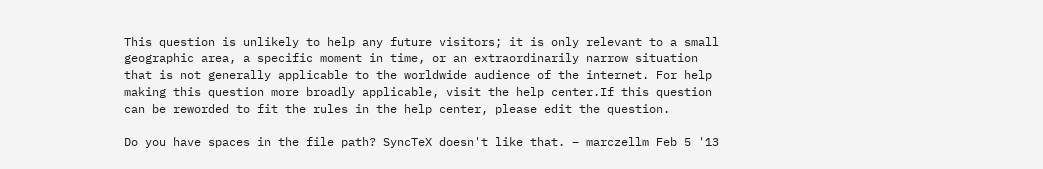This question is unlikely to help any future visitors; it is only relevant to a small geographic area, a specific moment in time, or an extraordinarily narrow situation that is not generally applicable to the worldwide audience of the internet. For help making this question more broadly applicable, visit the help center.If this question can be reworded to fit the rules in the help center, please edit the question.

Do you have spaces in the file path? SyncTeX doesn't like that. – marczellm Feb 5 '13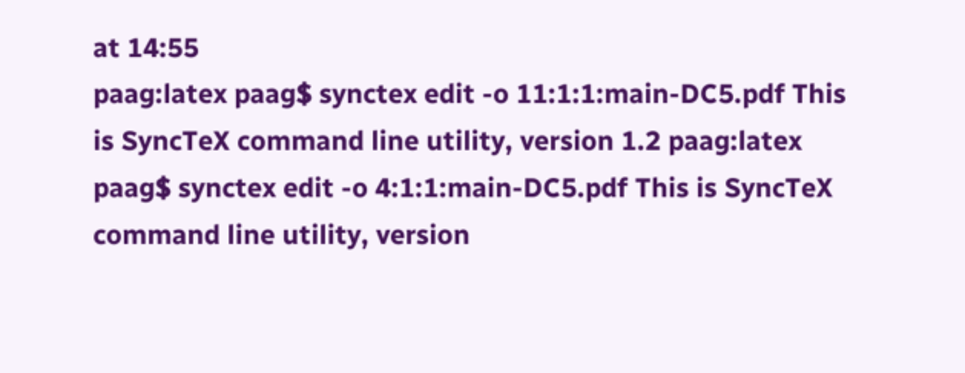at 14:55
paag:latex paag$ synctex edit -o 11:1:1:main-DC5.pdf This is SyncTeX command line utility, version 1.2 paag:latex paag$ synctex edit -o 4:1:1:main-DC5.pdf This is SyncTeX command line utility, version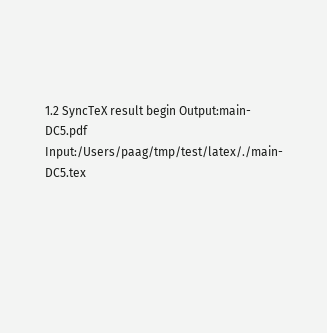1.2 SyncTeX result begin Output:main-DC5.pdf Input:/Users/paag/tmp/test/latex/./main-DC5.tex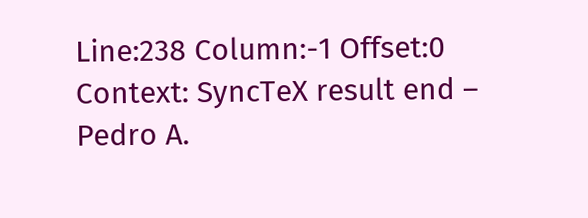Line:238 Column:-1 Offset:0 Context: SyncTeX result end – Pedro A.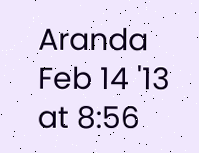Aranda Feb 14 '13 at 8:56